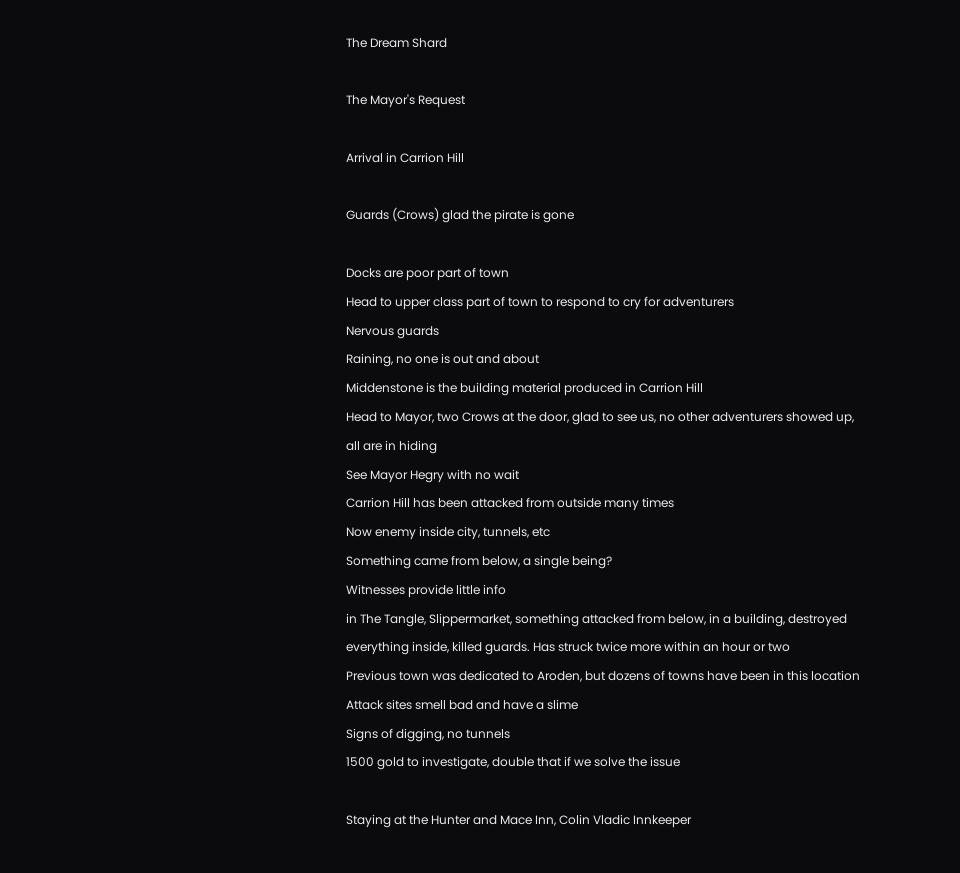The Dream Shard

The Mayor's Request

Arrival in Carrion Hill

Guards (Crows) glad the pirate is gone

Docks are poor part of town
Head to upper class part of town to respond to cry for adventurers
Nervous guards
Raining, no one is out and about
Middenstone is the building material produced in Carrion Hill
Head to Mayor, two Crows at the door, glad to see us, no other adventurers showed up, all are in hiding
See Mayor Hegry with no wait
Carrion Hill has been attacked from outside many times
Now enemy inside city, tunnels, etc
Something came from below, a single being?
Witnesses provide little info
in The Tangle, Slippermarket, something attacked from below, in a building, destroyed everything inside, killed guards. Has struck twice more within an hour or two
Previous town was dedicated to Aroden, but dozens of towns have been in this location
Attack sites smell bad and have a slime
Signs of digging, no tunnels
1500 gold to investigate, double that if we solve the issue

Staying at the Hunter and Mace Inn, Colin Vladic Innkeeper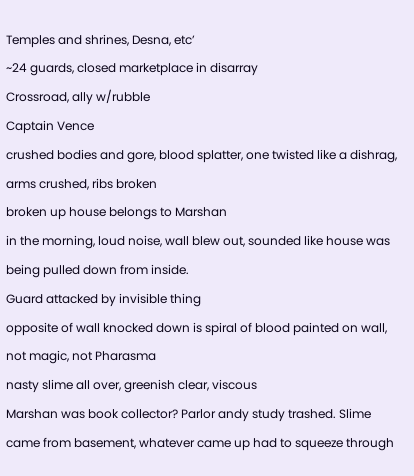Temples and shrines, Desna, etc’
~24 guards, closed marketplace in disarray
Crossroad, ally w/rubble
Captain Vence
crushed bodies and gore, blood splatter, one twisted like a dishrag, arms crushed, ribs broken
broken up house belongs to Marshan
in the morning, loud noise, wall blew out, sounded like house was being pulled down from inside.
Guard attacked by invisible thing
opposite of wall knocked down is spiral of blood painted on wall, not magic, not Pharasma
nasty slime all over, greenish clear, viscous
Marshan was book collector? Parlor andy study trashed. Slime came from basement, whatever came up had to squeeze through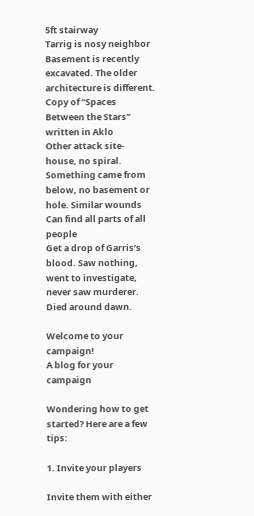5ft stairway
Tarrig is nosy neighbor
Basement is recently excavated. The older architecture is different.
Copy of “Spaces Between the Stars” written in Aklo
Other attack site- house, no spiral. Something came from below, no basement or hole. Similar wounds
Can find all parts of all people
Get a drop of Garris’s blood. Saw nothing, went to investigate, never saw murderer. Died around dawn.

Welcome to your campaign!
A blog for your campaign

Wondering how to get started? Here are a few tips:

1. Invite your players

Invite them with either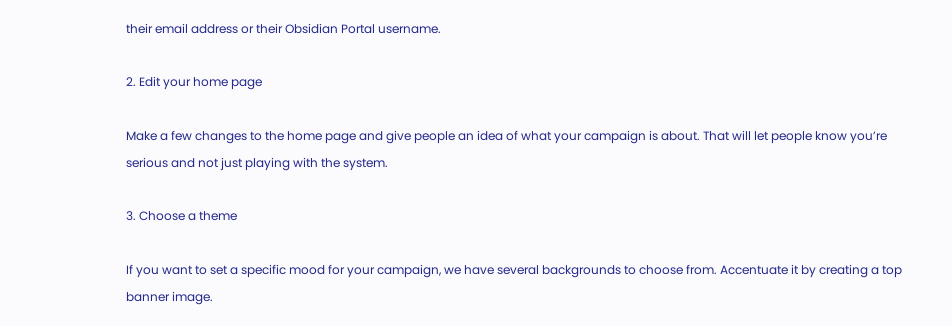their email address or their Obsidian Portal username.

2. Edit your home page

Make a few changes to the home page and give people an idea of what your campaign is about. That will let people know you’re serious and not just playing with the system.

3. Choose a theme

If you want to set a specific mood for your campaign, we have several backgrounds to choose from. Accentuate it by creating a top banner image.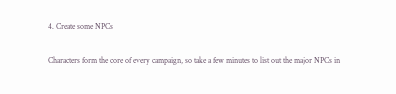4. Create some NPCs

Characters form the core of every campaign, so take a few minutes to list out the major NPCs in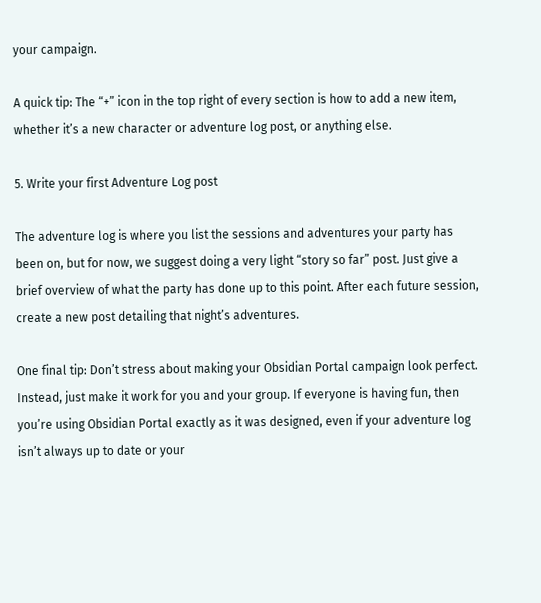your campaign.

A quick tip: The “+” icon in the top right of every section is how to add a new item, whether it’s a new character or adventure log post, or anything else.

5. Write your first Adventure Log post

The adventure log is where you list the sessions and adventures your party has been on, but for now, we suggest doing a very light “story so far” post. Just give a brief overview of what the party has done up to this point. After each future session, create a new post detailing that night’s adventures.

One final tip: Don’t stress about making your Obsidian Portal campaign look perfect. Instead, just make it work for you and your group. If everyone is having fun, then you’re using Obsidian Portal exactly as it was designed, even if your adventure log isn’t always up to date or your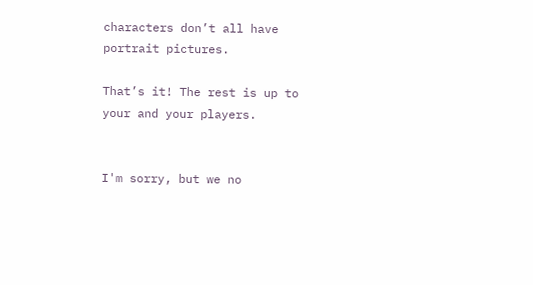characters don’t all have portrait pictures.

That’s it! The rest is up to your and your players.


I'm sorry, but we no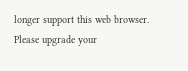longer support this web browser. Please upgrade your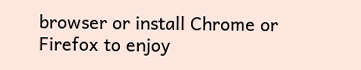browser or install Chrome or Firefox to enjoy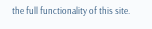the full functionality of this site.